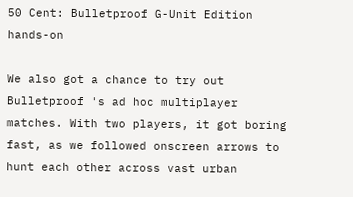50 Cent: Bulletproof G-Unit Edition hands-on

We also got a chance to try out Bulletproof 's ad hoc multiplayer matches. With two players, it got boring fast, as we followed onscreen arrows to hunt each other across vast urban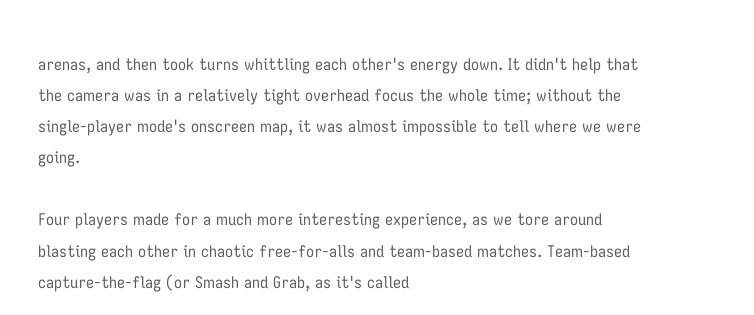arenas, and then took turns whittling each other's energy down. It didn't help that the camera was in a relatively tight overhead focus the whole time; without the single-player mode's onscreen map, it was almost impossible to tell where we were going.

Four players made for a much more interesting experience, as we tore around blasting each other in chaotic free-for-alls and team-based matches. Team-based capture-the-flag (or Smash and Grab, as it's called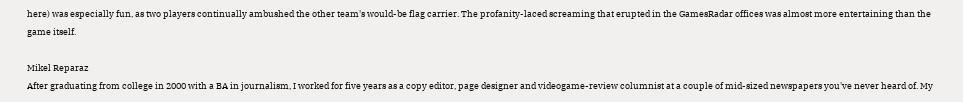here) was especially fun, as two players continually ambushed the other team's would-be flag carrier. The profanity-laced screaming that erupted in the GamesRadar offices was almost more entertaining than the game itself.

Mikel Reparaz
After graduating from college in 2000 with a BA in journalism, I worked for five years as a copy editor, page designer and videogame-review columnist at a couple of mid-sized newspapers you've never heard of. My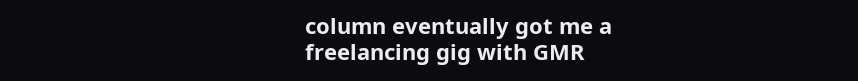column eventually got me a freelancing gig with GMR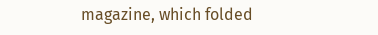magazine, which folded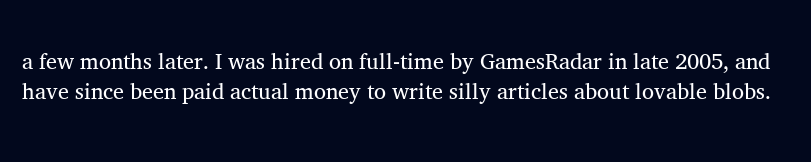a few months later. I was hired on full-time by GamesRadar in late 2005, and have since been paid actual money to write silly articles about lovable blobs.